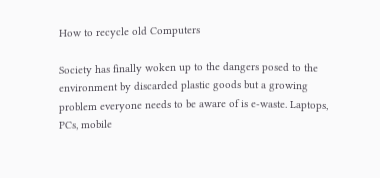How to recycle old Computers

Society has finally woken up to the dangers posed to the environment by discarded plastic goods but a growing problem everyone needs to be aware of is e-waste. Laptops, PCs, mobile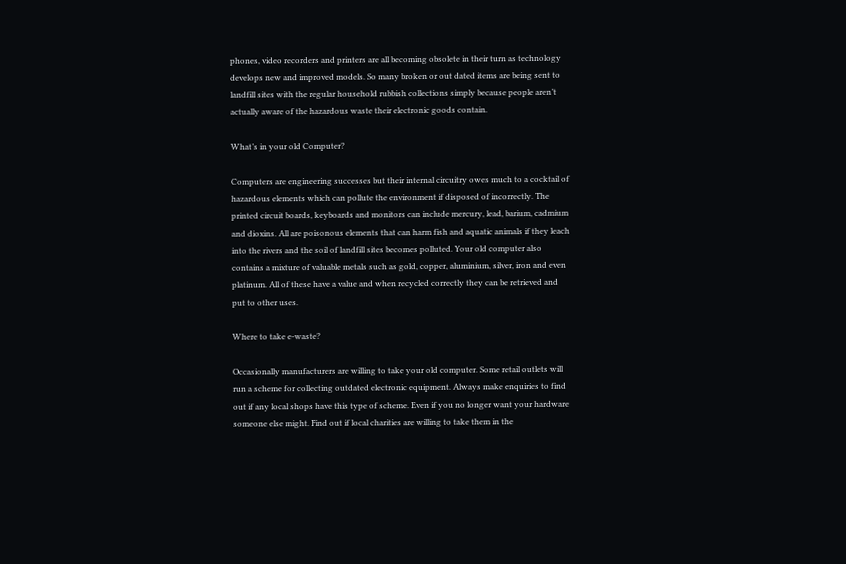phones, video recorders and printers are all becoming obsolete in their turn as technology develops new and improved models. So many broken or out dated items are being sent to landfill sites with the regular household rubbish collections simply because people aren’t actually aware of the hazardous waste their electronic goods contain.

What’s in your old Computer?

Computers are engineering successes but their internal circuitry owes much to a cocktail of hazardous elements which can pollute the environment if disposed of incorrectly. The printed circuit boards, keyboards and monitors can include mercury, lead, barium, cadmium and dioxins. All are poisonous elements that can harm fish and aquatic animals if they leach into the rivers and the soil of landfill sites becomes polluted. Your old computer also contains a mixture of valuable metals such as gold, copper, aluminium, silver, iron and even platinum. All of these have a value and when recycled correctly they can be retrieved and put to other uses.

Where to take e-waste?

Occasionally manufacturers are willing to take your old computer. Some retail outlets will run a scheme for collecting outdated electronic equipment. Always make enquiries to find out if any local shops have this type of scheme. Even if you no longer want your hardware someone else might. Find out if local charities are willing to take them in the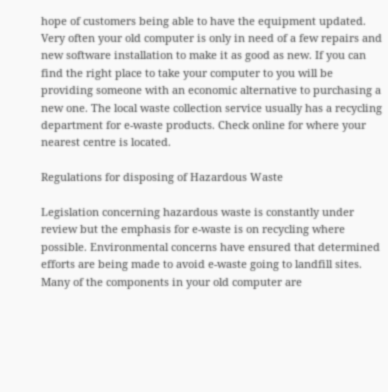hope of customers being able to have the equipment updated. Very often your old computer is only in need of a few repairs and new software installation to make it as good as new. If you can find the right place to take your computer to you will be providing someone with an economic alternative to purchasing a new one. The local waste collection service usually has a recycling department for e-waste products. Check online for where your nearest centre is located.

Regulations for disposing of Hazardous Waste

Legislation concerning hazardous waste is constantly under review but the emphasis for e-waste is on recycling where possible. Environmental concerns have ensured that determined efforts are being made to avoid e-waste going to landfill sites. Many of the components in your old computer are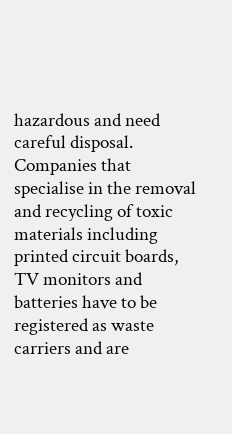hazardous and need careful disposal. Companies that specialise in the removal and recycling of toxic materials including printed circuit boards, TV monitors and batteries have to be registered as waste carriers and are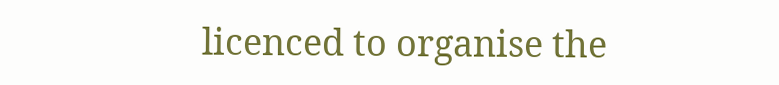licenced to organise the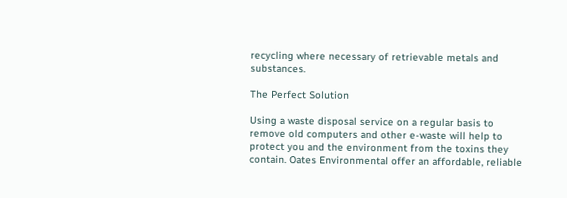recycling where necessary of retrievable metals and substances.

The Perfect Solution

Using a waste disposal service on a regular basis to remove old computers and other e-waste will help to protect you and the environment from the toxins they contain. Oates Environmental offer an affordable, reliable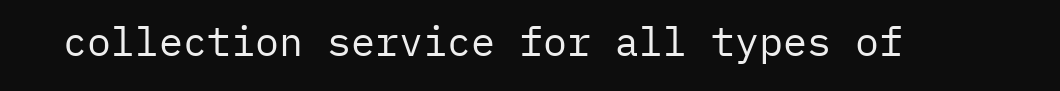collection service for all types of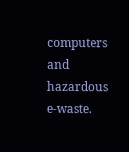computers and hazardous e-waste.